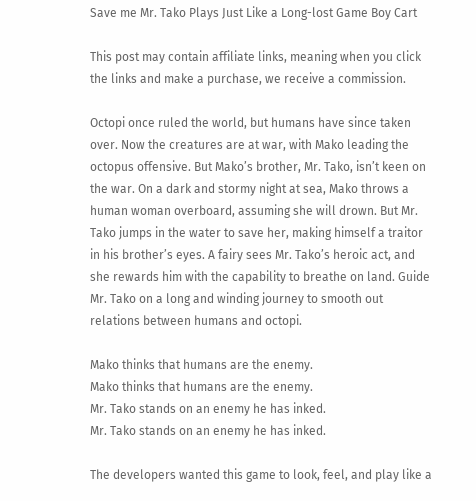Save me Mr. Tako Plays Just Like a Long-lost Game Boy Cart

This post may contain affiliate links, meaning when you click the links and make a purchase, we receive a commission.

Octopi once ruled the world, but humans have since taken over. Now the creatures are at war, with Mako leading the octopus offensive. But Mako’s brother, Mr. Tako, isn’t keen on the war. On a dark and stormy night at sea, Mako throws a human woman overboard, assuming she will drown. But Mr. Tako jumps in the water to save her, making himself a traitor in his brother’s eyes. A fairy sees Mr. Tako’s heroic act, and she rewards him with the capability to breathe on land. Guide Mr. Tako on a long and winding journey to smooth out relations between humans and octopi.

Mako thinks that humans are the enemy.
Mako thinks that humans are the enemy.
Mr. Tako stands on an enemy he has inked.
Mr. Tako stands on an enemy he has inked.

The developers wanted this game to look, feel, and play like a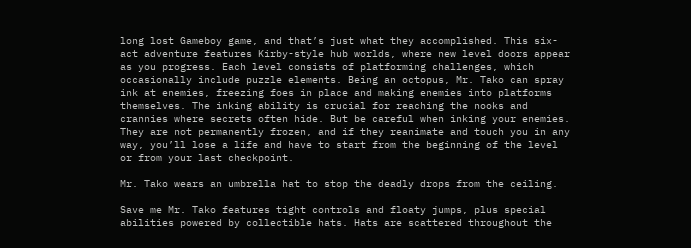long lost Gameboy game, and that’s just what they accomplished. This six-act adventure features Kirby-style hub worlds, where new level doors appear as you progress. Each level consists of platforming challenges, which occasionally include puzzle elements. Being an octopus, Mr. Tako can spray ink at enemies, freezing foes in place and making enemies into platforms themselves. The inking ability is crucial for reaching the nooks and crannies where secrets often hide. But be careful when inking your enemies. They are not permanently frozen, and if they reanimate and touch you in any way, you’ll lose a life and have to start from the beginning of the level or from your last checkpoint.

Mr. Tako wears an umbrella hat to stop the deadly drops from the ceiling.

Save me Mr. Tako features tight controls and floaty jumps, plus special abilities powered by collectible hats. Hats are scattered throughout the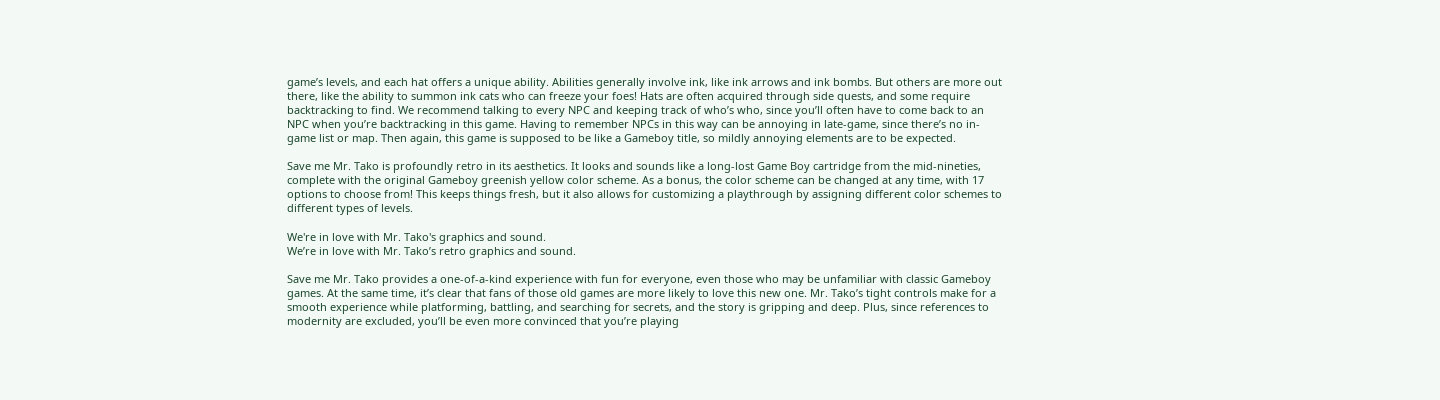game’s levels, and each hat offers a unique ability. Abilities generally involve ink, like ink arrows and ink bombs. But others are more out there, like the ability to summon ink cats who can freeze your foes! Hats are often acquired through side quests, and some require backtracking to find. We recommend talking to every NPC and keeping track of who’s who, since you’ll often have to come back to an NPC when you’re backtracking in this game. Having to remember NPCs in this way can be annoying in late-game, since there’s no in-game list or map. Then again, this game is supposed to be like a Gameboy title, so mildly annoying elements are to be expected.

Save me Mr. Tako is profoundly retro in its aesthetics. It looks and sounds like a long-lost Game Boy cartridge from the mid-nineties, complete with the original Gameboy greenish yellow color scheme. As a bonus, the color scheme can be changed at any time, with 17 options to choose from! This keeps things fresh, but it also allows for customizing a playthrough by assigning different color schemes to different types of levels.

We're in love with Mr. Tako's graphics and sound.
We’re in love with Mr. Tako’s retro graphics and sound.

Save me Mr. Tako provides a one-of-a-kind experience with fun for everyone, even those who may be unfamiliar with classic Gameboy games. At the same time, it’s clear that fans of those old games are more likely to love this new one. Mr. Tako’s tight controls make for a smooth experience while platforming, battling, and searching for secrets, and the story is gripping and deep. Plus, since references to modernity are excluded, you’ll be even more convinced that you’re playing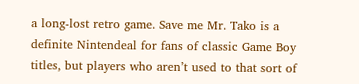a long-lost retro game. Save me Mr. Tako is a definite Nintendeal for fans of classic Game Boy titles, but players who aren’t used to that sort of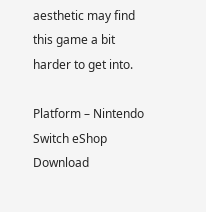aesthetic may find this game a bit harder to get into.

Platform – Nintendo Switch eShop Download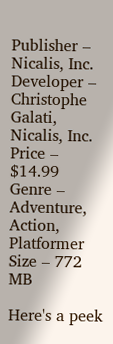Publisher – Nicalis, Inc.
Developer – Christophe Galati, Nicalis, Inc.
Price – $14.99
Genre – Adventure, Action, Platformer
Size – 772 MB

Here's a peek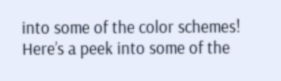into some of the color schemes!
Here’s a peek into some of the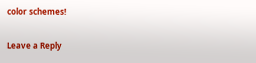color schemes!

Leave a Reply